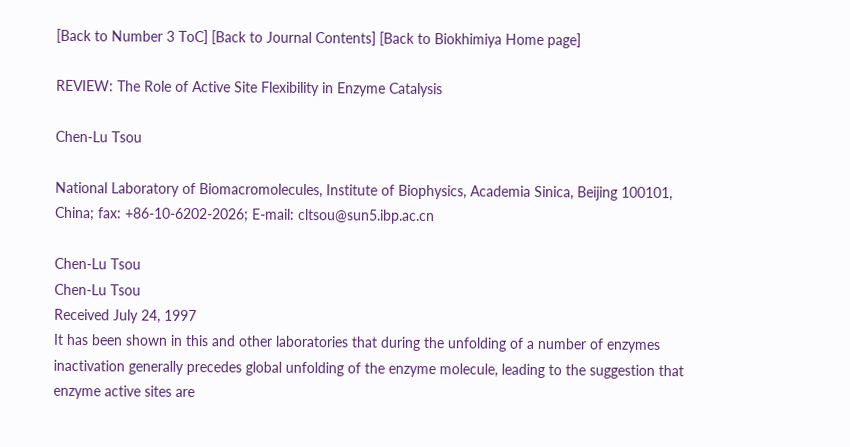[Back to Number 3 ToC] [Back to Journal Contents] [Back to Biokhimiya Home page]

REVIEW: The Role of Active Site Flexibility in Enzyme Catalysis

Chen-Lu Tsou

National Laboratory of Biomacromolecules, Institute of Biophysics, Academia Sinica, Beijing 100101, China; fax: +86-10-6202-2026; E-mail: cltsou@sun5.ibp.ac.cn

Chen-Lu Tsou
Chen-Lu Tsou
Received July 24, 1997
It has been shown in this and other laboratories that during the unfolding of a number of enzymes inactivation generally precedes global unfolding of the enzyme molecule, leading to the suggestion that enzyme active sites are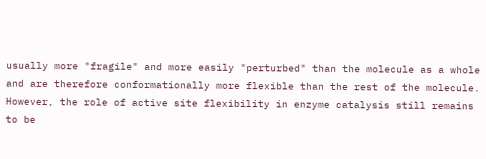usually more "fragile" and more easily "perturbed" than the molecule as a whole and are therefore conformationally more flexible than the rest of the molecule. However, the role of active site flexibility in enzyme catalysis still remains to be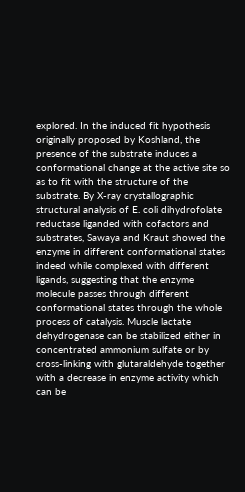explored. In the induced fit hypothesis originally proposed by Koshland, the presence of the substrate induces a conformational change at the active site so as to fit with the structure of the substrate. By X-ray crystallographic structural analysis of E. coli dihydrofolate reductase liganded with cofactors and substrates, Sawaya and Kraut showed the enzyme in different conformational states indeed while complexed with different ligands, suggesting that the enzyme molecule passes through different conformational states through the whole process of catalysis. Muscle lactate dehydrogenase can be stabilized either in concentrated ammonium sulfate or by cross-linking with glutaraldehyde together with a decrease in enzyme activity which can be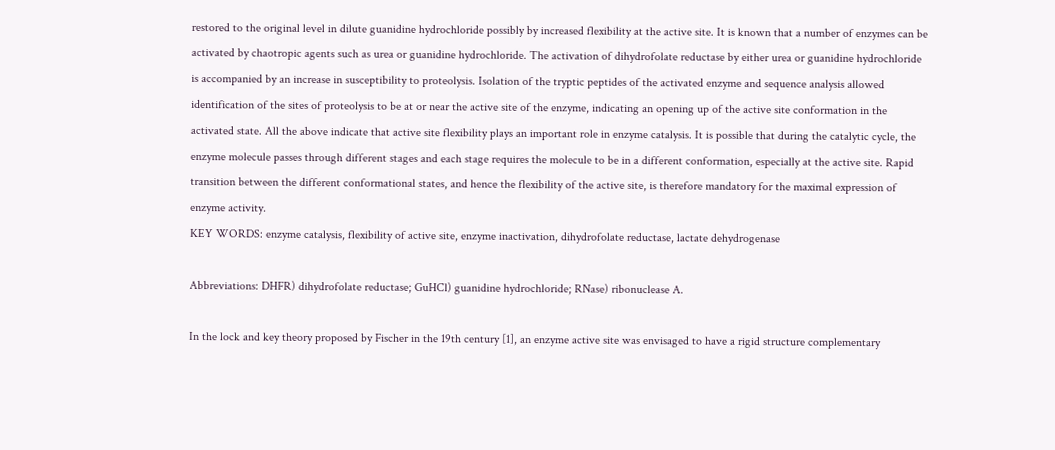restored to the original level in dilute guanidine hydrochloride possibly by increased flexibility at the active site. It is known that a number of enzymes can be activated by chaotropic agents such as urea or guanidine hydrochloride. The activation of dihydrofolate reductase by either urea or guanidine hydrochloride is accompanied by an increase in susceptibility to proteolysis. Isolation of the tryptic peptides of the activated enzyme and sequence analysis allowed identification of the sites of proteolysis to be at or near the active site of the enzyme, indicating an opening up of the active site conformation in the activated state. All the above indicate that active site flexibility plays an important role in enzyme catalysis. It is possible that during the catalytic cycle, the enzyme molecule passes through different stages and each stage requires the molecule to be in a different conformation, especially at the active site. Rapid transition between the different conformational states, and hence the flexibility of the active site, is therefore mandatory for the maximal expression of enzyme activity.
KEY WORDS: enzyme catalysis, flexibility of active site, enzyme inactivation, dihydrofolate reductase, lactate dehydrogenase

Abbreviations: DHFR) dihydrofolate reductase; GuHCl) guanidine hydrochloride; RNase) ribonuclease A.

In the lock and key theory proposed by Fischer in the 19th century [1], an enzyme active site was envisaged to have a rigid structure complementary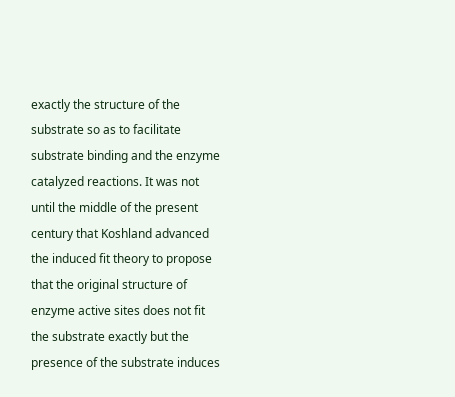exactly the structure of the substrate so as to facilitate substrate binding and the enzyme catalyzed reactions. It was not until the middle of the present century that Koshland advanced the induced fit theory to propose that the original structure of enzyme active sites does not fit the substrate exactly but the presence of the substrate induces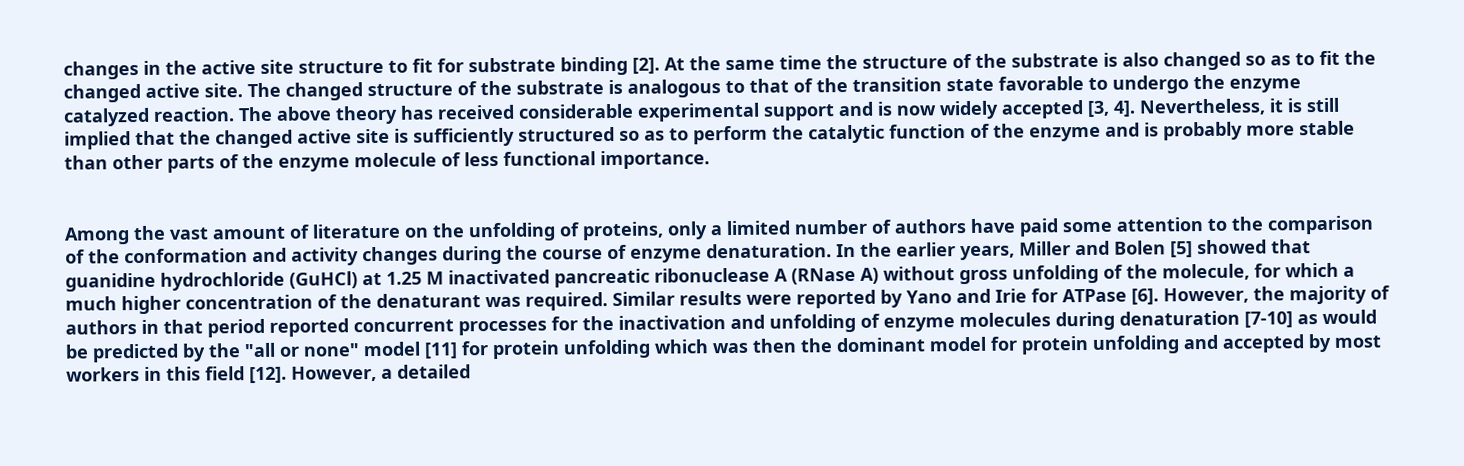changes in the active site structure to fit for substrate binding [2]. At the same time the structure of the substrate is also changed so as to fit the changed active site. The changed structure of the substrate is analogous to that of the transition state favorable to undergo the enzyme catalyzed reaction. The above theory has received considerable experimental support and is now widely accepted [3, 4]. Nevertheless, it is still implied that the changed active site is sufficiently structured so as to perform the catalytic function of the enzyme and is probably more stable than other parts of the enzyme molecule of less functional importance.


Among the vast amount of literature on the unfolding of proteins, only a limited number of authors have paid some attention to the comparison of the conformation and activity changes during the course of enzyme denaturation. In the earlier years, Miller and Bolen [5] showed that guanidine hydrochloride (GuHCl) at 1.25 M inactivated pancreatic ribonuclease A (RNase A) without gross unfolding of the molecule, for which a much higher concentration of the denaturant was required. Similar results were reported by Yano and Irie for ATPase [6]. However, the majority of authors in that period reported concurrent processes for the inactivation and unfolding of enzyme molecules during denaturation [7-10] as would be predicted by the "all or none" model [11] for protein unfolding which was then the dominant model for protein unfolding and accepted by most workers in this field [12]. However, a detailed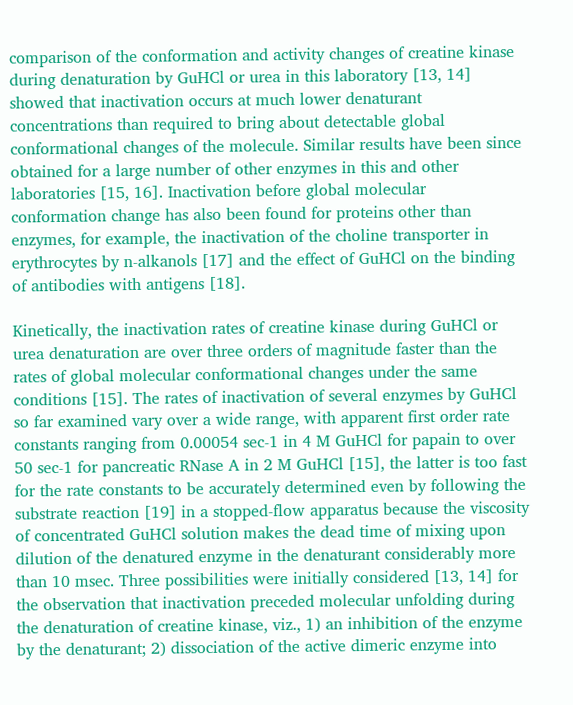comparison of the conformation and activity changes of creatine kinase during denaturation by GuHCl or urea in this laboratory [13, 14] showed that inactivation occurs at much lower denaturant concentrations than required to bring about detectable global conformational changes of the molecule. Similar results have been since obtained for a large number of other enzymes in this and other laboratories [15, 16]. Inactivation before global molecular conformation change has also been found for proteins other than enzymes, for example, the inactivation of the choline transporter in erythrocytes by n-alkanols [17] and the effect of GuHCl on the binding of antibodies with antigens [18].

Kinetically, the inactivation rates of creatine kinase during GuHCl or urea denaturation are over three orders of magnitude faster than the rates of global molecular conformational changes under the same conditions [15]. The rates of inactivation of several enzymes by GuHCl so far examined vary over a wide range, with apparent first order rate constants ranging from 0.00054 sec-1 in 4 M GuHCl for papain to over 50 sec-1 for pancreatic RNase A in 2 M GuHCl [15], the latter is too fast for the rate constants to be accurately determined even by following the substrate reaction [19] in a stopped-flow apparatus because the viscosity of concentrated GuHCl solution makes the dead time of mixing upon dilution of the denatured enzyme in the denaturant considerably more than 10 msec. Three possibilities were initially considered [13, 14] for the observation that inactivation preceded molecular unfolding during the denaturation of creatine kinase, viz., 1) an inhibition of the enzyme by the denaturant; 2) dissociation of the active dimeric enzyme into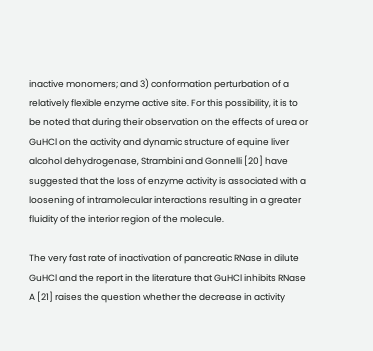inactive monomers; and 3) conformation perturbation of a relatively flexible enzyme active site. For this possibility, it is to be noted that during their observation on the effects of urea or GuHCl on the activity and dynamic structure of equine liver alcohol dehydrogenase, Strambini and Gonnelli [20] have suggested that the loss of enzyme activity is associated with a loosening of intramolecular interactions resulting in a greater fluidity of the interior region of the molecule.

The very fast rate of inactivation of pancreatic RNase in dilute GuHCl and the report in the literature that GuHCl inhibits RNase A [21] raises the question whether the decrease in activity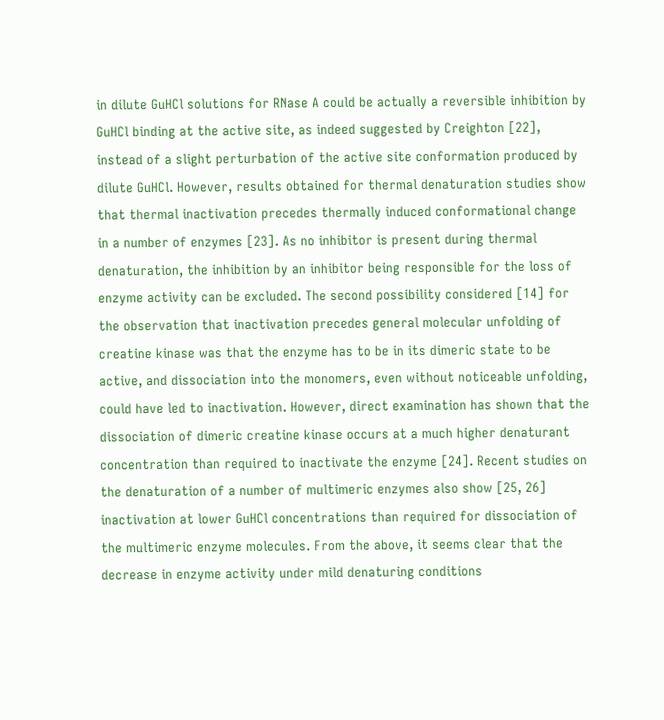in dilute GuHCl solutions for RNase A could be actually a reversible inhibition by GuHCl binding at the active site, as indeed suggested by Creighton [22], instead of a slight perturbation of the active site conformation produced by dilute GuHCl. However, results obtained for thermal denaturation studies show that thermal inactivation precedes thermally induced conformational change in a number of enzymes [23]. As no inhibitor is present during thermal denaturation, the inhibition by an inhibitor being responsible for the loss of enzyme activity can be excluded. The second possibility considered [14] for the observation that inactivation precedes general molecular unfolding of creatine kinase was that the enzyme has to be in its dimeric state to be active, and dissociation into the monomers, even without noticeable unfolding, could have led to inactivation. However, direct examination has shown that the dissociation of dimeric creatine kinase occurs at a much higher denaturant concentration than required to inactivate the enzyme [24]. Recent studies on the denaturation of a number of multimeric enzymes also show [25, 26] inactivation at lower GuHCl concentrations than required for dissociation of the multimeric enzyme molecules. From the above, it seems clear that the decrease in enzyme activity under mild denaturing conditions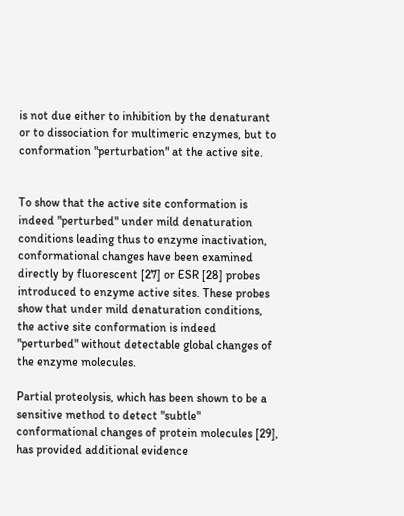is not due either to inhibition by the denaturant or to dissociation for multimeric enzymes, but to conformation "perturbation" at the active site.


To show that the active site conformation is indeed "perturbed" under mild denaturation conditions leading thus to enzyme inactivation, conformational changes have been examined directly by fluorescent [27] or ESR [28] probes introduced to enzyme active sites. These probes show that under mild denaturation conditions, the active site conformation is indeed "perturbed" without detectable global changes of the enzyme molecules.

Partial proteolysis, which has been shown to be a sensitive method to detect "subtle" conformational changes of protein molecules [29], has provided additional evidence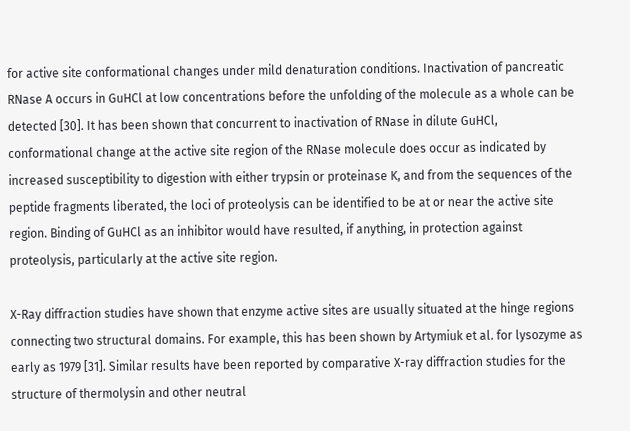for active site conformational changes under mild denaturation conditions. Inactivation of pancreatic RNase A occurs in GuHCl at low concentrations before the unfolding of the molecule as a whole can be detected [30]. It has been shown that concurrent to inactivation of RNase in dilute GuHCl, conformational change at the active site region of the RNase molecule does occur as indicated by increased susceptibility to digestion with either trypsin or proteinase K, and from the sequences of the peptide fragments liberated, the loci of proteolysis can be identified to be at or near the active site region. Binding of GuHCl as an inhibitor would have resulted, if anything, in protection against proteolysis, particularly at the active site region.

X-Ray diffraction studies have shown that enzyme active sites are usually situated at the hinge regions connecting two structural domains. For example, this has been shown by Artymiuk et al. for lysozyme as early as 1979 [31]. Similar results have been reported by comparative X-ray diffraction studies for the structure of thermolysin and other neutral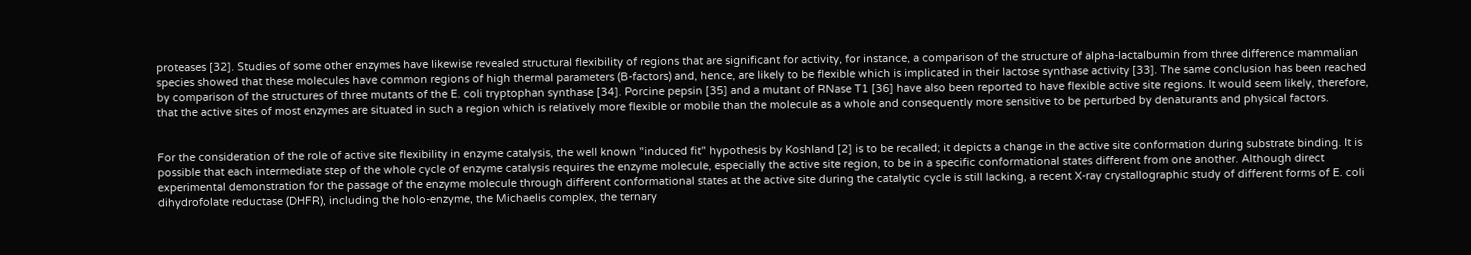proteases [32]. Studies of some other enzymes have likewise revealed structural flexibility of regions that are significant for activity, for instance, a comparison of the structure of alpha-lactalbumin from three difference mammalian species showed that these molecules have common regions of high thermal parameters (B-factors) and, hence, are likely to be flexible which is implicated in their lactose synthase activity [33]. The same conclusion has been reached by comparison of the structures of three mutants of the E. coli tryptophan synthase [34]. Porcine pepsin [35] and a mutant of RNase T1 [36] have also been reported to have flexible active site regions. It would seem likely, therefore, that the active sites of most enzymes are situated in such a region which is relatively more flexible or mobile than the molecule as a whole and consequently more sensitive to be perturbed by denaturants and physical factors.


For the consideration of the role of active site flexibility in enzyme catalysis, the well known "induced fit" hypothesis by Koshland [2] is to be recalled; it depicts a change in the active site conformation during substrate binding. It is possible that each intermediate step of the whole cycle of enzyme catalysis requires the enzyme molecule, especially the active site region, to be in a specific conformational states different from one another. Although direct experimental demonstration for the passage of the enzyme molecule through different conformational states at the active site during the catalytic cycle is still lacking, a recent X-ray crystallographic study of different forms of E. coli dihydrofolate reductase (DHFR), including the holo-enzyme, the Michaelis complex, the ternary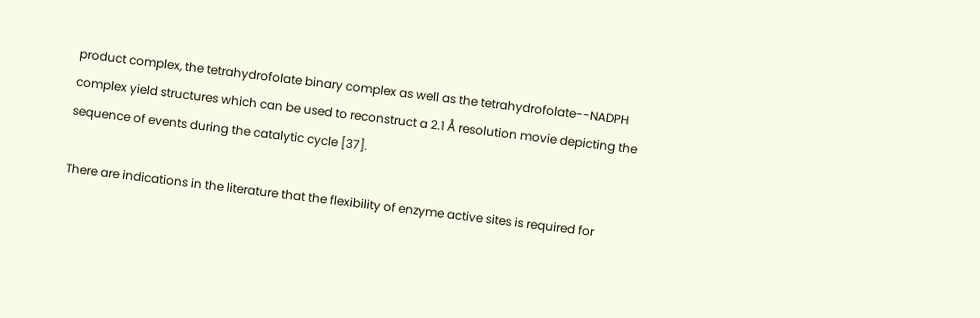product complex, the tetrahydrofolate binary complex as well as the tetrahydrofolate--NADPH complex yield structures which can be used to reconstruct a 2.1 Å resolution movie depicting the sequence of events during the catalytic cycle [37].

There are indications in the literature that the flexibility of enzyme active sites is required for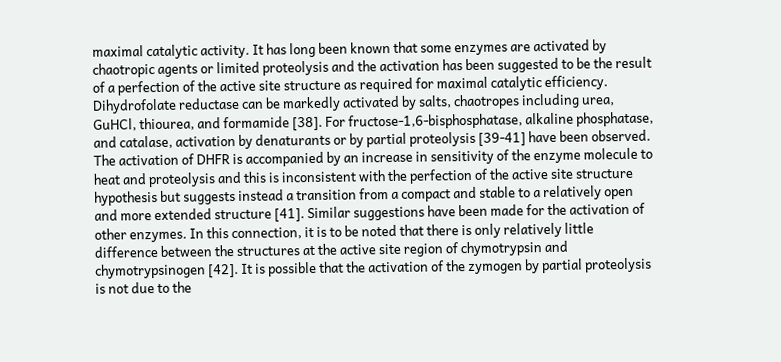maximal catalytic activity. It has long been known that some enzymes are activated by chaotropic agents or limited proteolysis and the activation has been suggested to be the result of a perfection of the active site structure as required for maximal catalytic efficiency. Dihydrofolate reductase can be markedly activated by salts, chaotropes including urea, GuHCl, thiourea, and formamide [38]. For fructose-1,6-bisphosphatase, alkaline phosphatase, and catalase, activation by denaturants or by partial proteolysis [39-41] have been observed. The activation of DHFR is accompanied by an increase in sensitivity of the enzyme molecule to heat and proteolysis and this is inconsistent with the perfection of the active site structure hypothesis but suggests instead a transition from a compact and stable to a relatively open and more extended structure [41]. Similar suggestions have been made for the activation of other enzymes. In this connection, it is to be noted that there is only relatively little difference between the structures at the active site region of chymotrypsin and chymotrypsinogen [42]. It is possible that the activation of the zymogen by partial proteolysis is not due to the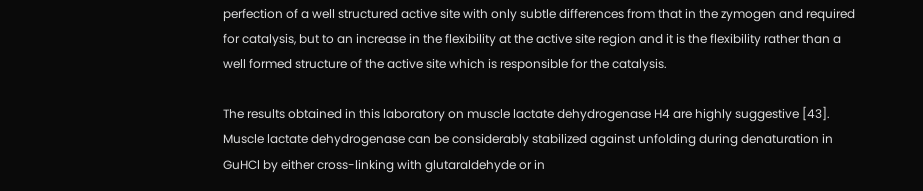perfection of a well structured active site with only subtle differences from that in the zymogen and required for catalysis, but to an increase in the flexibility at the active site region and it is the flexibility rather than a well formed structure of the active site which is responsible for the catalysis.

The results obtained in this laboratory on muscle lactate dehydrogenase H4 are highly suggestive [43]. Muscle lactate dehydrogenase can be considerably stabilized against unfolding during denaturation in GuHCl by either cross-linking with glutaraldehyde or in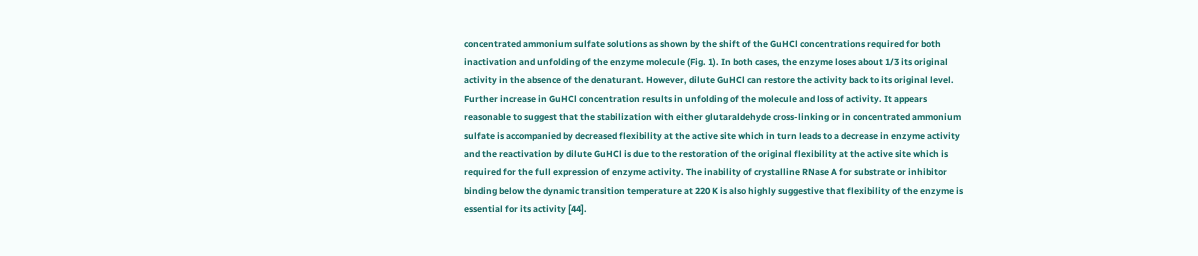concentrated ammonium sulfate solutions as shown by the shift of the GuHCl concentrations required for both inactivation and unfolding of the enzyme molecule (Fig. 1). In both cases, the enzyme loses about 1/3 its original activity in the absence of the denaturant. However, dilute GuHCl can restore the activity back to its original level. Further increase in GuHCl concentration results in unfolding of the molecule and loss of activity. It appears reasonable to suggest that the stabilization with either glutaraldehyde cross-linking or in concentrated ammonium sulfate is accompanied by decreased flexibility at the active site which in turn leads to a decrease in enzyme activity and the reactivation by dilute GuHCl is due to the restoration of the original flexibility at the active site which is required for the full expression of enzyme activity. The inability of crystalline RNase A for substrate or inhibitor binding below the dynamic transition temperature at 220 K is also highly suggestive that flexibility of the enzyme is essential for its activity [44].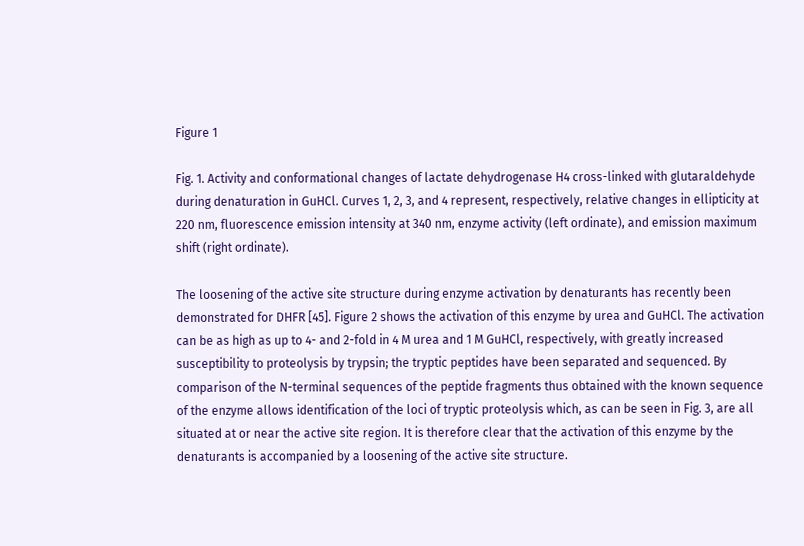Figure 1

Fig. 1. Activity and conformational changes of lactate dehydrogenase H4 cross-linked with glutaraldehyde during denaturation in GuHCl. Curves 1, 2, 3, and 4 represent, respectively, relative changes in ellipticity at 220 nm, fluorescence emission intensity at 340 nm, enzyme activity (left ordinate), and emission maximum shift (right ordinate).

The loosening of the active site structure during enzyme activation by denaturants has recently been demonstrated for DHFR [45]. Figure 2 shows the activation of this enzyme by urea and GuHCl. The activation can be as high as up to 4- and 2-fold in 4 M urea and 1 M GuHCl, respectively, with greatly increased susceptibility to proteolysis by trypsin; the tryptic peptides have been separated and sequenced. By comparison of the N-terminal sequences of the peptide fragments thus obtained with the known sequence of the enzyme allows identification of the loci of tryptic proteolysis which, as can be seen in Fig. 3, are all situated at or near the active site region. It is therefore clear that the activation of this enzyme by the denaturants is accompanied by a loosening of the active site structure.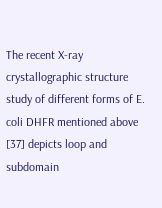The recent X-ray crystallographic structure study of different forms of E. coli DHFR mentioned above [37] depicts loop and subdomain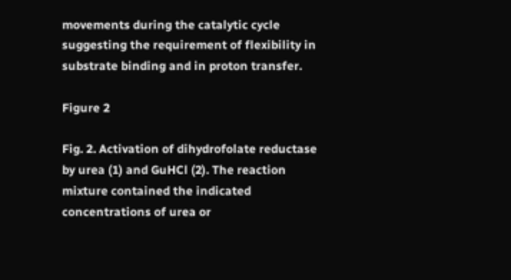movements during the catalytic cycle suggesting the requirement of flexibility in substrate binding and in proton transfer.

Figure 2

Fig. 2. Activation of dihydrofolate reductase by urea (1) and GuHCl (2). The reaction mixture contained the indicated concentrations of urea or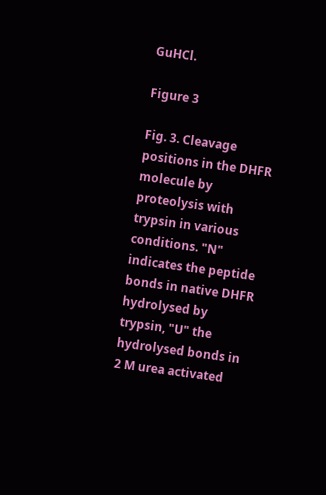GuHCl.

Figure 3

Fig. 3. Cleavage positions in the DHFR molecule by proteolysis with trypsin in various conditions. "N" indicates the peptide bonds in native DHFR hydrolysed by trypsin, "U" the hydrolysed bonds in 2 M urea activated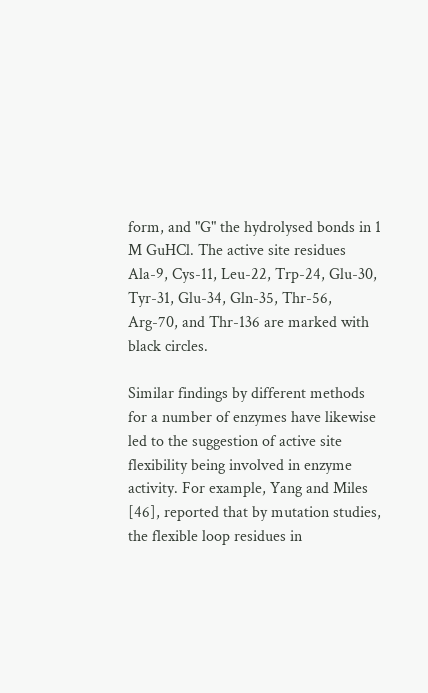form, and "G" the hydrolysed bonds in 1 M GuHCl. The active site residues Ala-9, Cys-11, Leu-22, Trp-24, Glu-30, Tyr-31, Glu-34, Gln-35, Thr-56, Arg-70, and Thr-136 are marked with black circles.

Similar findings by different methods for a number of enzymes have likewise led to the suggestion of active site flexibility being involved in enzyme activity. For example, Yang and Miles [46], reported that by mutation studies, the flexible loop residues in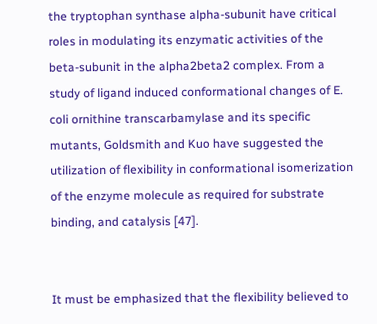the tryptophan synthase alpha-subunit have critical roles in modulating its enzymatic activities of the beta-subunit in the alpha2beta2 complex. From a study of ligand induced conformational changes of E. coli ornithine transcarbamylase and its specific mutants, Goldsmith and Kuo have suggested the utilization of flexibility in conformational isomerization of the enzyme molecule as required for substrate binding, and catalysis [47].


It must be emphasized that the flexibility believed to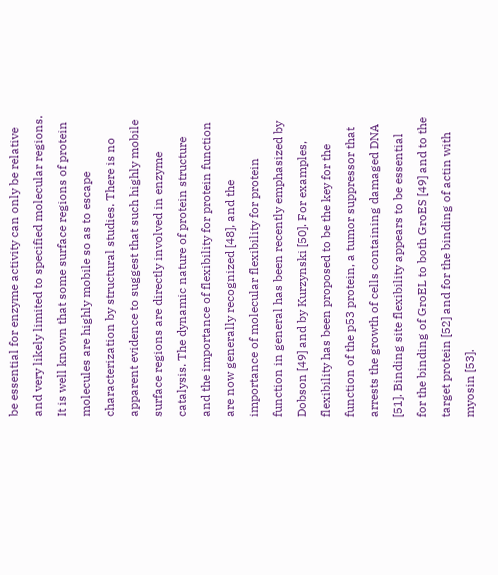be essential for enzyme activity can only be relative and very likely limited to specified molecular regions. It is well known that some surface regions of protein molecules are highly mobile so as to escape characterization by structural studies. There is no apparent evidence to suggest that such highly mobile surface regions are directly involved in enzyme catalysis. The dynamic nature of protein structure and the importance of flexibility for protein function are now generally recognized [48], and the importance of molecular flexibility for protein function in general has been recently emphasized by Dobson [49] and by Kurzynski [50]. For examples, flexibility has been proposed to be the key for the function of the p53 protein, a tumor suppressor that arrests the growth of cells containing damaged DNA [51]. Binding site flexibility appears to be essential for the binding of GroEL to both GroES [49] and to the target protein [52] and for the binding of actin with myosin [53].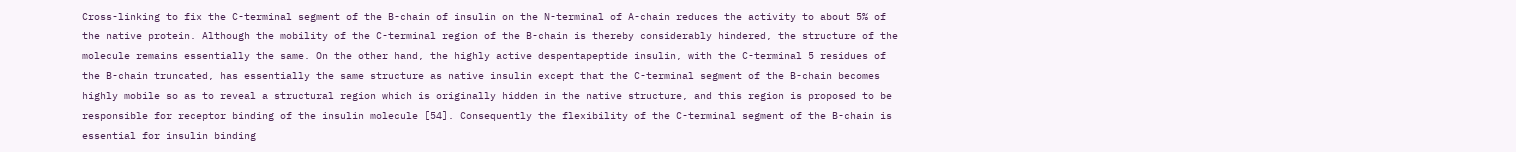Cross-linking to fix the C-terminal segment of the B-chain of insulin on the N-terminal of A-chain reduces the activity to about 5% of the native protein. Although the mobility of the C-terminal region of the B-chain is thereby considerably hindered, the structure of the molecule remains essentially the same. On the other hand, the highly active despentapeptide insulin, with the C-terminal 5 residues of the B-chain truncated, has essentially the same structure as native insulin except that the C-terminal segment of the B-chain becomes highly mobile so as to reveal a structural region which is originally hidden in the native structure, and this region is proposed to be responsible for receptor binding of the insulin molecule [54]. Consequently the flexibility of the C-terminal segment of the B-chain is essential for insulin binding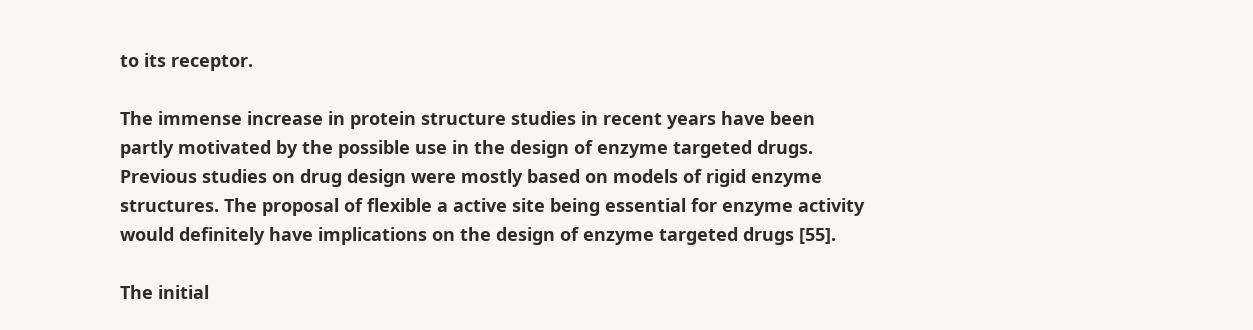to its receptor.

The immense increase in protein structure studies in recent years have been partly motivated by the possible use in the design of enzyme targeted drugs. Previous studies on drug design were mostly based on models of rigid enzyme structures. The proposal of flexible a active site being essential for enzyme activity would definitely have implications on the design of enzyme targeted drugs [55].

The initial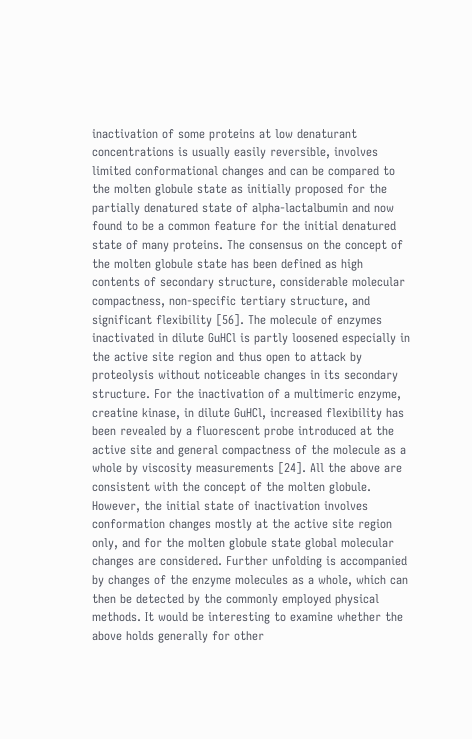inactivation of some proteins at low denaturant concentrations is usually easily reversible, involves limited conformational changes and can be compared to the molten globule state as initially proposed for the partially denatured state of alpha-lactalbumin and now found to be a common feature for the initial denatured state of many proteins. The consensus on the concept of the molten globule state has been defined as high contents of secondary structure, considerable molecular compactness, non-specific tertiary structure, and significant flexibility [56]. The molecule of enzymes inactivated in dilute GuHCl is partly loosened especially in the active site region and thus open to attack by proteolysis without noticeable changes in its secondary structure. For the inactivation of a multimeric enzyme, creatine kinase, in dilute GuHCl, increased flexibility has been revealed by a fluorescent probe introduced at the active site and general compactness of the molecule as a whole by viscosity measurements [24]. All the above are consistent with the concept of the molten globule. However, the initial state of inactivation involves conformation changes mostly at the active site region only, and for the molten globule state global molecular changes are considered. Further unfolding is accompanied by changes of the enzyme molecules as a whole, which can then be detected by the commonly employed physical methods. It would be interesting to examine whether the above holds generally for other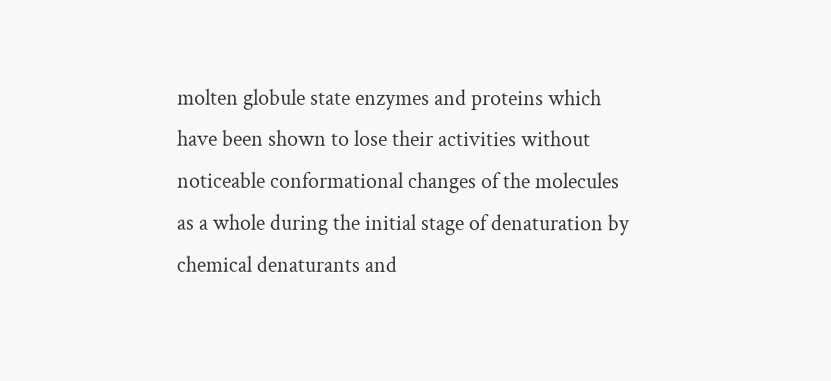molten globule state enzymes and proteins which have been shown to lose their activities without noticeable conformational changes of the molecules as a whole during the initial stage of denaturation by chemical denaturants and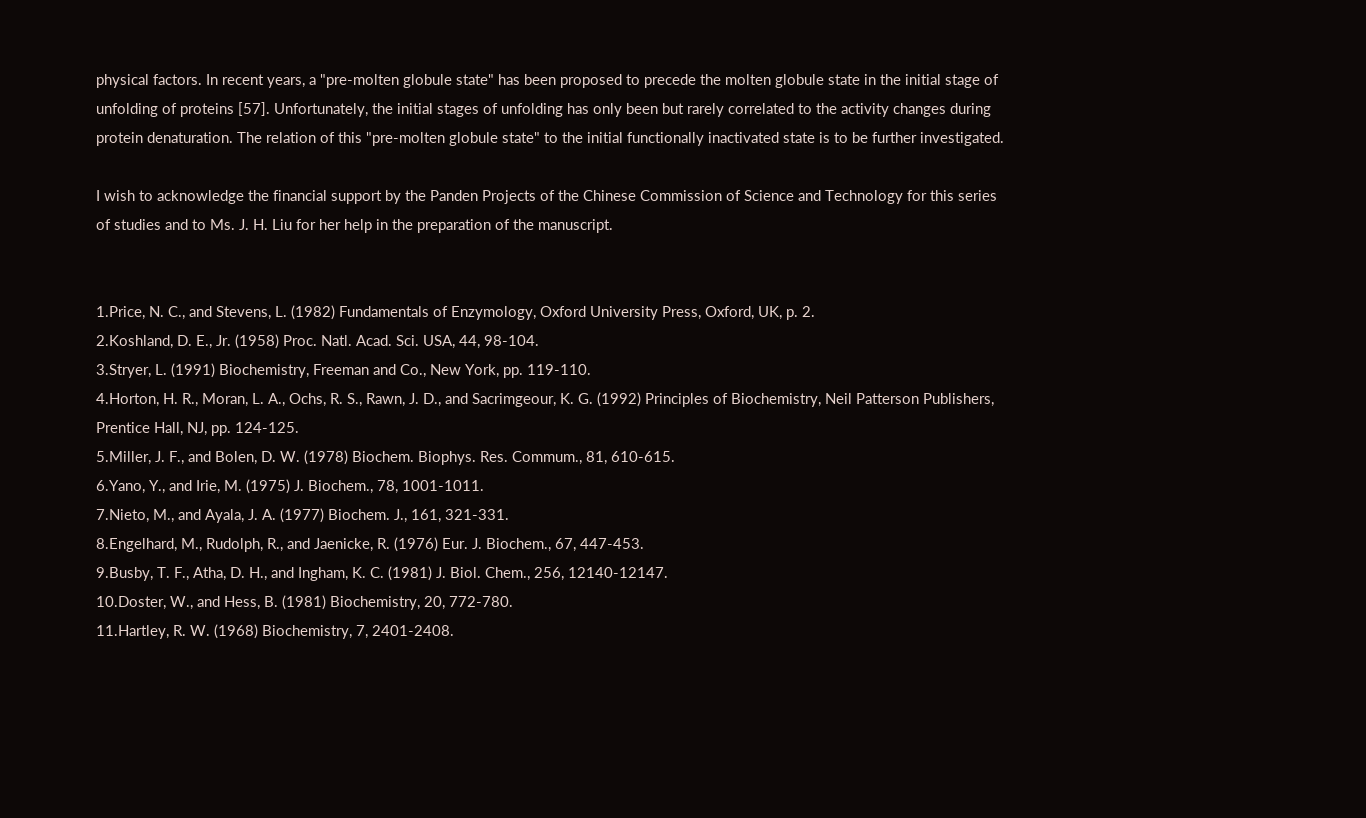physical factors. In recent years, a "pre-molten globule state" has been proposed to precede the molten globule state in the initial stage of unfolding of proteins [57]. Unfortunately, the initial stages of unfolding has only been but rarely correlated to the activity changes during protein denaturation. The relation of this "pre-molten globule state" to the initial functionally inactivated state is to be further investigated.

I wish to acknowledge the financial support by the Panden Projects of the Chinese Commission of Science and Technology for this series of studies and to Ms. J. H. Liu for her help in the preparation of the manuscript.


1.Price, N. C., and Stevens, L. (1982) Fundamentals of Enzymology, Oxford University Press, Oxford, UK, p. 2.
2.Koshland, D. E., Jr. (1958) Proc. Natl. Acad. Sci. USA, 44, 98-104.
3.Stryer, L. (1991) Biochemistry, Freeman and Co., New York, pp. 119-110.
4.Horton, H. R., Moran, L. A., Ochs, R. S., Rawn, J. D., and Sacrimgeour, K. G. (1992) Principles of Biochemistry, Neil Patterson Publishers, Prentice Hall, NJ, pp. 124-125.
5.Miller, J. F., and Bolen, D. W. (1978) Biochem. Biophys. Res. Commum., 81, 610-615.
6.Yano, Y., and Irie, M. (1975) J. Biochem., 78, 1001-1011.
7.Nieto, M., and Ayala, J. A. (1977) Biochem. J., 161, 321-331.
8.Engelhard, M., Rudolph, R., and Jaenicke, R. (1976) Eur. J. Biochem., 67, 447-453.
9.Busby, T. F., Atha, D. H., and Ingham, K. C. (1981) J. Biol. Chem., 256, 12140-12147.
10.Doster, W., and Hess, B. (1981) Biochemistry, 20, 772-780.
11.Hartley, R. W. (1968) Biochemistry, 7, 2401-2408.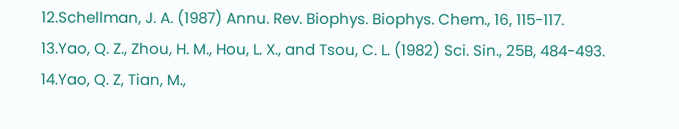12.Schellman, J. A. (1987) Annu. Rev. Biophys. Biophys. Chem., 16, 115-117.
13.Yao, Q. Z., Zhou, H. M., Hou, L. X., and Tsou, C. L. (1982) Sci. Sin., 25B, 484-493.
14.Yao, Q. Z, Tian, M.,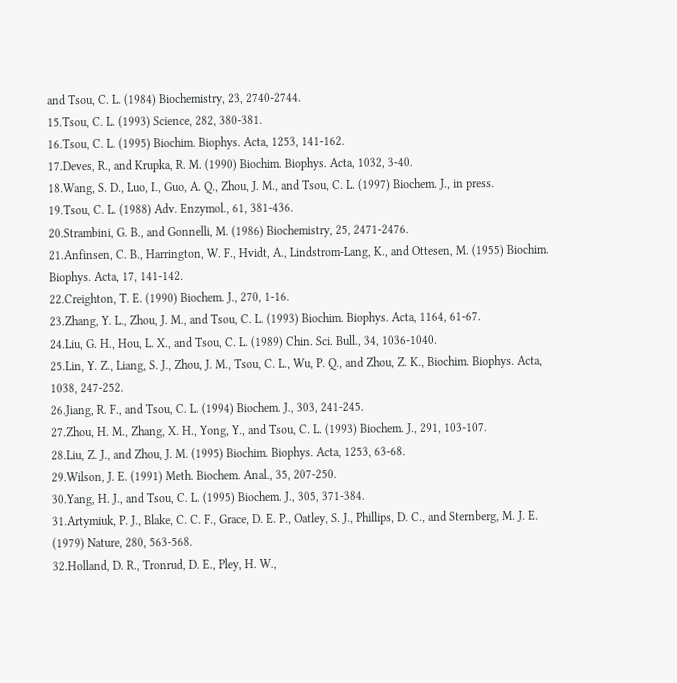and Tsou, C. L. (1984) Biochemistry, 23, 2740-2744.
15.Tsou, C. L. (1993) Science, 282, 380-381.
16.Tsou, C. L. (1995) Biochim. Biophys. Acta, 1253, 141-162.
17.Deves, R., and Krupka, R. M. (1990) Biochim. Biophys. Acta, 1032, 3-40.
18.Wang, S. D., Luo, I., Guo, A. Q., Zhou, J. M., and Tsou, C. L. (1997) Biochem. J., in press.
19.Tsou, C. L. (1988) Adv. Enzymol., 61, 381-436.
20.Strambini, G. B., and Gonnelli, M. (1986) Biochemistry, 25, 2471-2476.
21.Anfinsen, C. B., Harrington, W. F., Hvidt, A., Lindstrom-Lang, K., and Ottesen, M. (1955) Biochim. Biophys. Acta, 17, 141-142.
22.Creighton, T. E. (1990) Biochem. J., 270, 1-16.
23.Zhang, Y. L., Zhou, J. M., and Tsou, C. L. (1993) Biochim. Biophys. Acta, 1164, 61-67.
24.Liu, G. H., Hou, L. X., and Tsou, C. L. (1989) Chin. Sci. Bull., 34, 1036-1040.
25.Lin, Y. Z., Liang, S. J., Zhou, J. M., Tsou, C. L., Wu, P. Q., and Zhou, Z. K., Biochim. Biophys. Acta, 1038, 247-252.
26.Jiang, R. F., and Tsou, C. L. (1994) Biochem. J., 303, 241-245.
27.Zhou, H. M., Zhang, X. H., Yong, Y., and Tsou, C. L. (1993) Biochem. J., 291, 103-107.
28.Liu, Z. J., and Zhou, J. M. (1995) Biochim. Biophys. Acta, 1253, 63-68.
29.Wilson, J. E. (1991) Meth. Biochem. Anal., 35, 207-250.
30.Yang, H. J., and Tsou, C. L. (1995) Biochem. J., 305, 371-384.
31.Artymiuk, P. J., Blake, C. C. F., Grace, D. E. P., Oatley, S. J., Phillips, D. C., and Sternberg, M. J. E. (1979) Nature, 280, 563-568.
32.Holland, D. R., Tronrud, D. E., Pley, H. W.,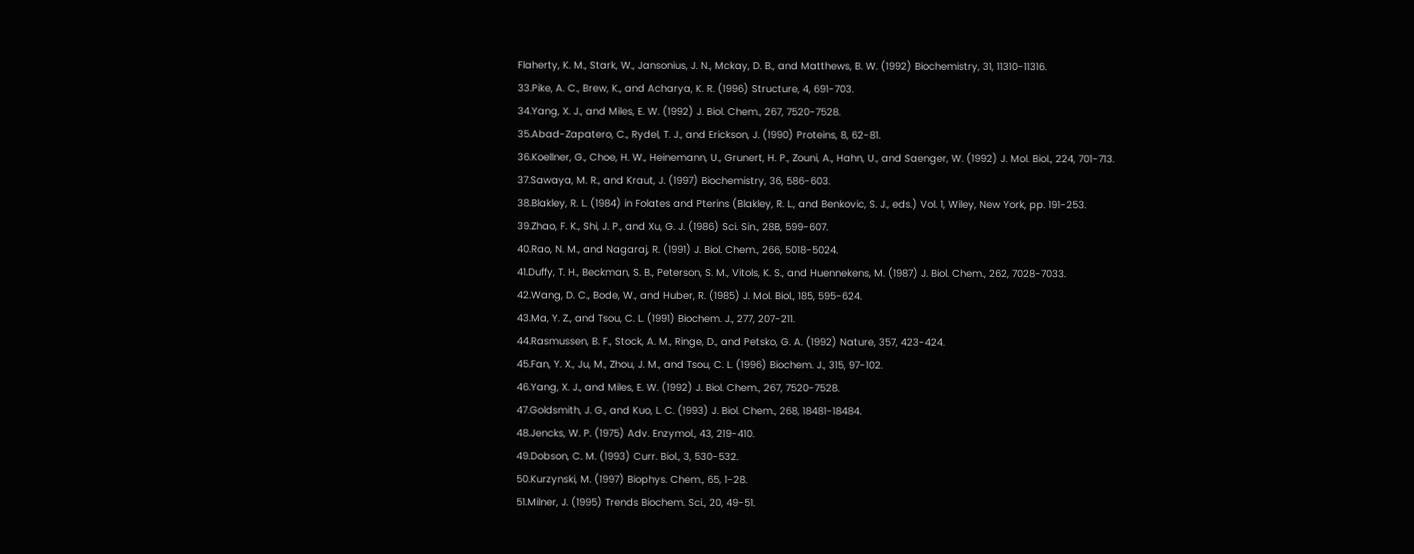Flaherty, K. M., Stark, W., Jansonius, J. N., Mckay, D. B., and Matthews, B. W. (1992) Biochemistry, 31, 11310-11316.
33.Pike, A. C., Brew, K., and Acharya, K. R. (1996) Structure, 4, 691-703.
34.Yang, X. J., and Miles, E. W. (1992) J. Biol. Chem., 267, 7520-7528.
35.Abad-Zapatero, C., Rydel, T. J., and Erickson, J. (1990) Proteins, 8, 62-81.
36.Koellner, G., Choe, H. W., Heinemann, U., Grunert, H. P., Zouni, A., Hahn, U., and Saenger, W. (1992) J. Mol. Biol., 224, 701-713.
37.Sawaya, M. R., and Kraut, J. (1997) Biochemistry, 36, 586-603.
38.Blakley, R. L. (1984) in Folates and Pterins (Blakley, R. L., and Benkovic, S. J., eds.) Vol. 1, Wiley, New York, pp. 191-253.
39.Zhao, F. K., Shi, J. P., and Xu, G. J. (1986) Sci. Sin., 28B, 599-607.
40.Rao, N. M., and Nagaraj, R. (1991) J. Biol. Chem., 266, 5018-5024.
41.Duffy, T. H., Beckman, S. B., Peterson, S. M., Vitols, K. S., and Huennekens, M. (1987) J. Biol. Chem., 262, 7028-7033.
42.Wang, D. C., Bode, W., and Huber, R. (1985) J. Mol. Biol., 185, 595-624.
43.Ma, Y. Z., and Tsou, C. L. (1991) Biochem. J., 277, 207-211.
44.Rasmussen, B. F., Stock, A. M., Ringe, D., and Petsko, G. A. (1992) Nature, 357, 423-424.
45.Fan, Y. X., Ju, M., Zhou, J. M., and Tsou, C. L. (1996) Biochem. J., 315, 97-102.
46.Yang, X. J., and Miles, E. W. (1992) J. Biol. Chem., 267, 7520-7528.
47.Goldsmith, J. G., and Kuo, L. C. (1993) J. Biol. Chem., 268, 18481-18484.
48.Jencks, W. P. (1975) Adv. Enzymol., 43, 219-410.
49.Dobson, C. M. (1993) Curr. Biol., 3, 530-532.
50.Kurzynski, M. (1997) Biophys. Chem., 65, 1-28.
51.Milner, J. (1995) Trends Biochem. Sci., 20, 49-51.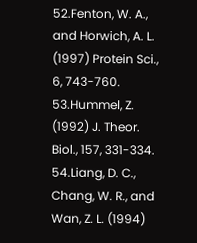52.Fenton, W. A., and Horwich, A. L. (1997) Protein Sci., 6, 743-760.
53.Hummel, Z. (1992) J. Theor. Biol., 157, 331-334.
54.Liang, D. C., Chang, W. R., and Wan, Z. L. (1994)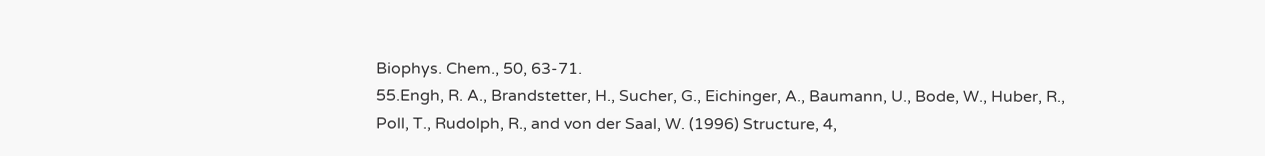Biophys. Chem., 50, 63-71.
55.Engh, R. A., Brandstetter, H., Sucher, G., Eichinger, A., Baumann, U., Bode, W., Huber, R., Poll, T., Rudolph, R., and von der Saal, W. (1996) Structure, 4,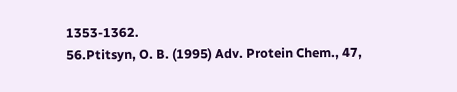1353-1362.
56.Ptitsyn, O. B. (1995) Adv. Protein Chem., 47,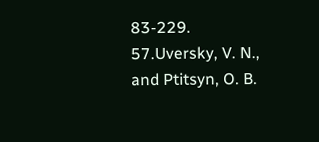83-229.
57.Uversky, V. N., and Ptitsyn, O. B.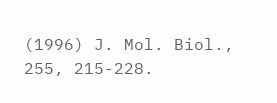(1996) J. Mol. Biol., 255, 215-228.